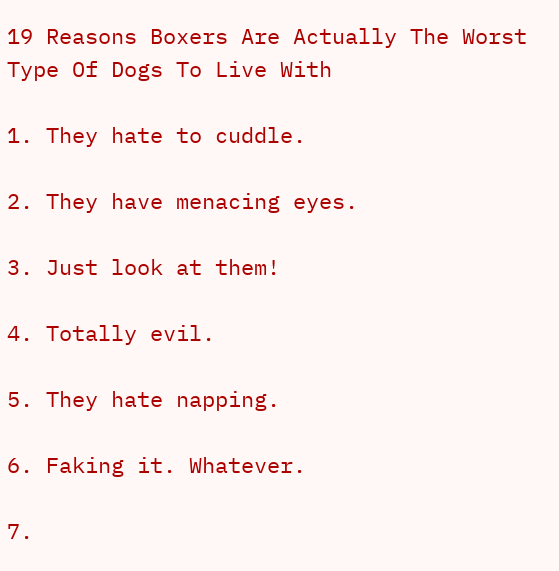19 Reasons Boxers Are Actually The Worst Type Of Dogs To Live With

1. They hate to cuddle.

2. They have menacing eyes.

3. Just look at them!

4. Totally evil.

5. They hate napping.

6. Faking it. Whatever.

7.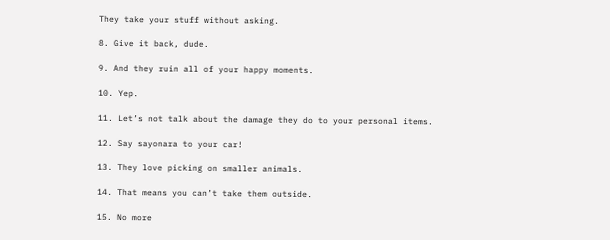They take your stuff without asking.

8. Give it back, dude.

9. And they ruin all of your happy moments.

10. Yep.

11. Let’s not talk about the damage they do to your personal items.

12. Say sayonara to your car!

13. They love picking on smaller animals.

14. That means you can’t take them outside.

15. No more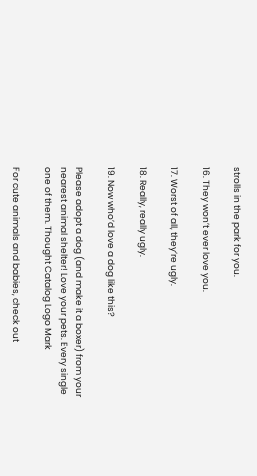strolls in the park for you.

16. They won’t ever love you.

17. Worst of all, they’re ugly.

18. Really, really ugly.

19. Now who’d love a dog like this?

Please adopt a dog (and make it a boxer) from your nearest animal shelter! Love your pets. Every single one of them. Thought Catalog Logo Mark

For cute animals and babies, check out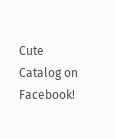Cute Catalog on Facebook!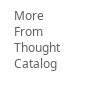More From Thought Catalog